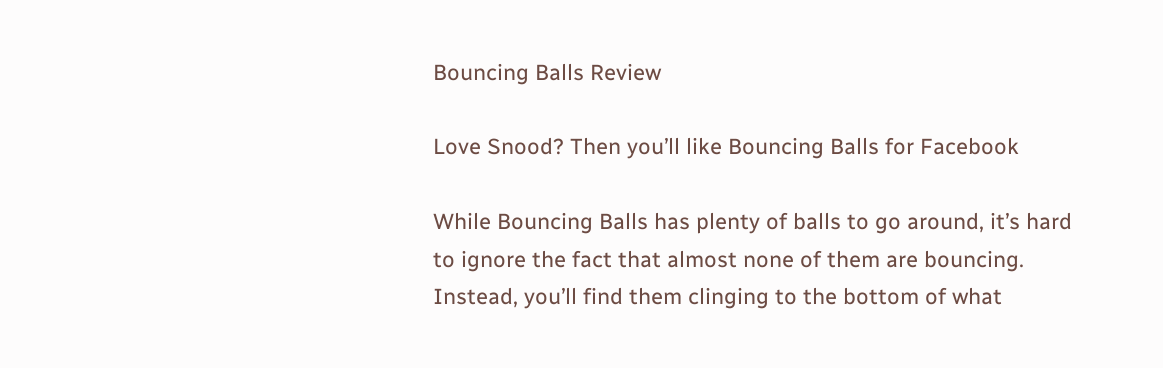Bouncing Balls Review

Love Snood? Then you’ll like Bouncing Balls for Facebook

While Bouncing Balls has plenty of balls to go around, it’s hard to ignore the fact that almost none of them are bouncing. Instead, you’ll find them clinging to the bottom of what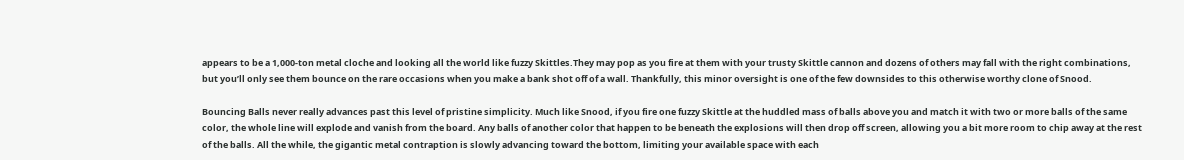appears to be a 1,000-ton metal cloche and looking all the world like fuzzy Skittles.They may pop as you fire at them with your trusty Skittle cannon and dozens of others may fall with the right combinations, but you’ll only see them bounce on the rare occasions when you make a bank shot off of a wall. Thankfully, this minor oversight is one of the few downsides to this otherwise worthy clone of Snood.

Bouncing Balls never really advances past this level of pristine simplicity. Much like Snood, if you fire one fuzzy Skittle at the huddled mass of balls above you and match it with two or more balls of the same color, the whole line will explode and vanish from the board. Any balls of another color that happen to be beneath the explosions will then drop off screen, allowing you a bit more room to chip away at the rest of the balls. All the while, the gigantic metal contraption is slowly advancing toward the bottom, limiting your available space with each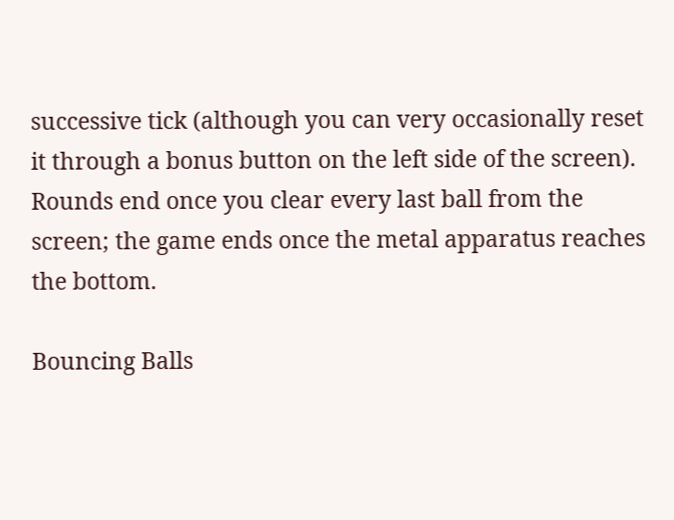successive tick (although you can very occasionally reset it through a bonus button on the left side of the screen). Rounds end once you clear every last ball from the screen; the game ends once the metal apparatus reaches the bottom.

Bouncing Balls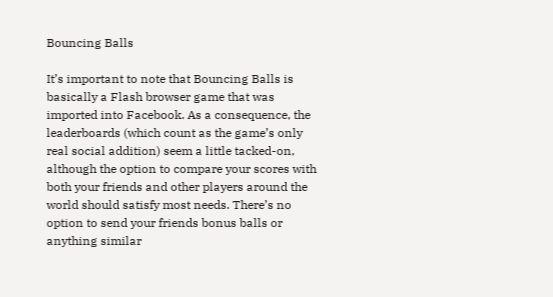Bouncing Balls

It’s important to note that Bouncing Balls is basically a Flash browser game that was imported into Facebook. As a consequence, the leaderboards (which count as the game’s only real social addition) seem a little tacked-on, although the option to compare your scores with both your friends and other players around the world should satisfy most needs. There’s no option to send your friends bonus balls or anything similar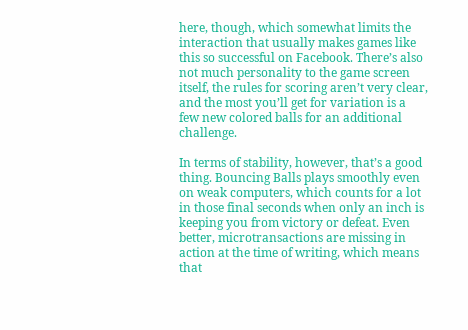here, though, which somewhat limits the interaction that usually makes games like this so successful on Facebook. There’s also not much personality to the game screen itself, the rules for scoring aren’t very clear, and the most you’ll get for variation is a few new colored balls for an additional challenge.

In terms of stability, however, that’s a good thing. Bouncing Balls plays smoothly even on weak computers, which counts for a lot in those final seconds when only an inch is keeping you from victory or defeat. Even better, microtransactions are missing in action at the time of writing, which means that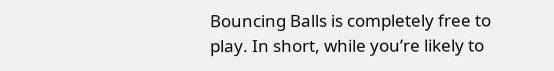Bouncing Balls is completely free to play. In short, while you’re likely to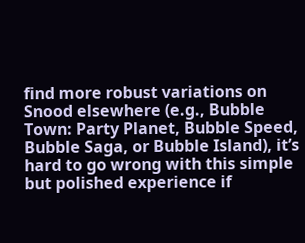find more robust variations on Snood elsewhere (e.g., Bubble Town: Party Planet, Bubble Speed, Bubble Saga, or Bubble Island), it’s hard to go wrong with this simple but polished experience if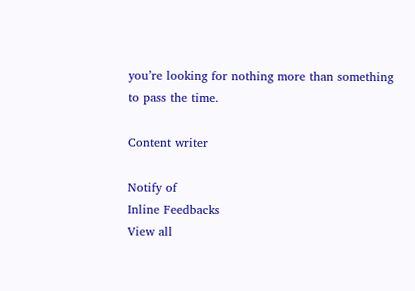you’re looking for nothing more than something to pass the time.

Content writer

Notify of
Inline Feedbacks
View all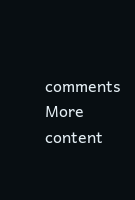comments
More content